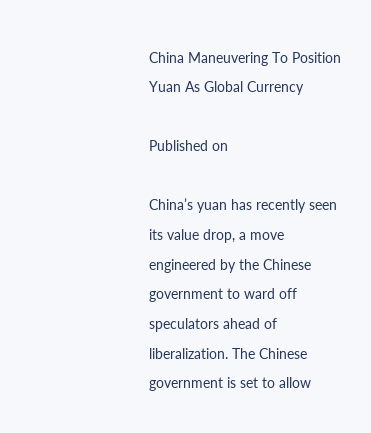China Maneuvering To Position Yuan As Global Currency

Published on

China’s yuan has recently seen its value drop, a move engineered by the Chinese government to ward off speculators ahead of liberalization. The Chinese government is set to allow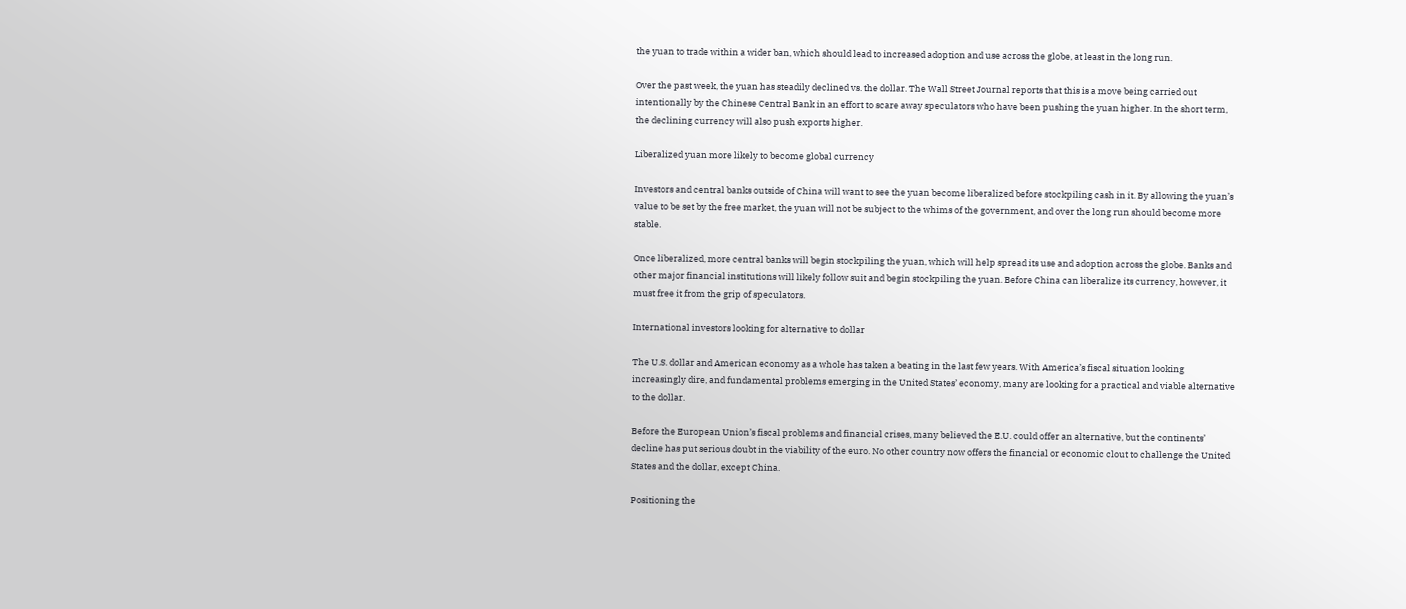the yuan to trade within a wider ban, which should lead to increased adoption and use across the globe, at least in the long run.

Over the past week, the yuan has steadily declined vs. the dollar. The Wall Street Journal reports that this is a move being carried out intentionally by the Chinese Central Bank in an effort to scare away speculators who have been pushing the yuan higher. In the short term, the declining currency will also push exports higher.

Liberalized yuan more likely to become global currency

Investors and central banks outside of China will want to see the yuan become liberalized before stockpiling cash in it. By allowing the yuan’s value to be set by the free market, the yuan will not be subject to the whims of the government, and over the long run should become more stable.

Once liberalized, more central banks will begin stockpiling the yuan, which will help spread its use and adoption across the globe. Banks and other major financial institutions will likely follow suit and begin stockpiling the yuan. Before China can liberalize its currency, however, it must free it from the grip of speculators.

International investors looking for alternative to dollar

The U.S. dollar and American economy as a whole has taken a beating in the last few years. With America’s fiscal situation looking increasingly dire, and fundamental problems emerging in the United States’ economy, many are looking for a practical and viable alternative to the dollar.

Before the European Union’s fiscal problems and financial crises, many believed the E.U. could offer an alternative, but the continents’ decline has put serious doubt in the viability of the euro. No other country now offers the financial or economic clout to challenge the United States and the dollar, except China.

Positioning the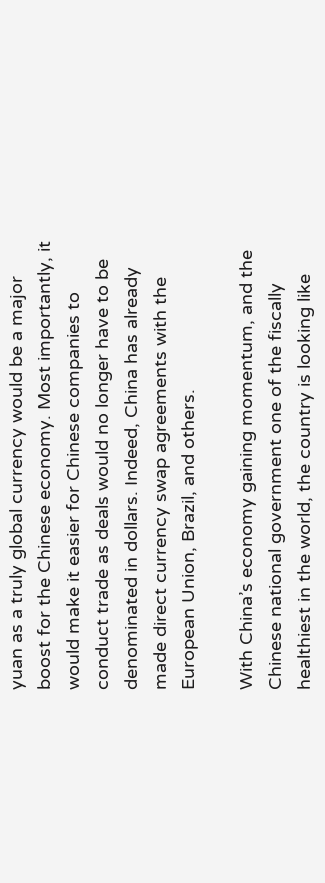yuan as a truly global currency would be a major boost for the Chinese economy. Most importantly, it would make it easier for Chinese companies to conduct trade as deals would no longer have to be denominated in dollars. Indeed, China has already made direct currency swap agreements with the European Union, Brazil, and others.

With China’s economy gaining momentum, and the Chinese national government one of the fiscally healthiest in the world, the country is looking like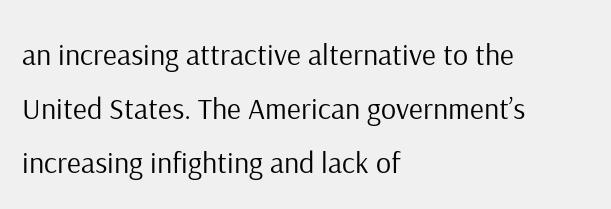an increasing attractive alternative to the United States. The American government’s increasing infighting and lack of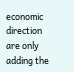economic direction are only adding the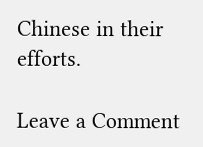Chinese in their efforts.

Leave a Comment